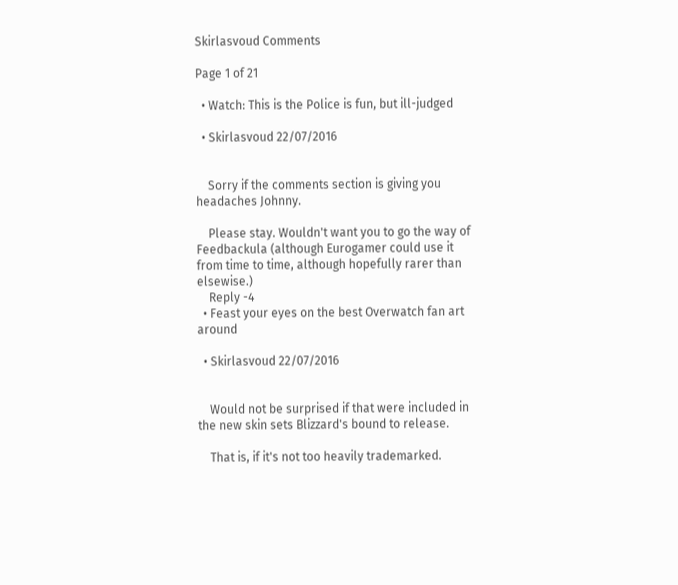Skirlasvoud Comments

Page 1 of 21

  • Watch: This is the Police is fun, but ill-judged

  • Skirlasvoud 22/07/2016


    Sorry if the comments section is giving you headaches Johnny.

    Please stay. Wouldn't want you to go the way of Feedbackula (although Eurogamer could use it from time to time, although hopefully rarer than elsewise.)
    Reply -4
  • Feast your eyes on the best Overwatch fan art around

  • Skirlasvoud 22/07/2016


    Would not be surprised if that were included in the new skin sets Blizzard's bound to release.

    That is, if it's not too heavily trademarked.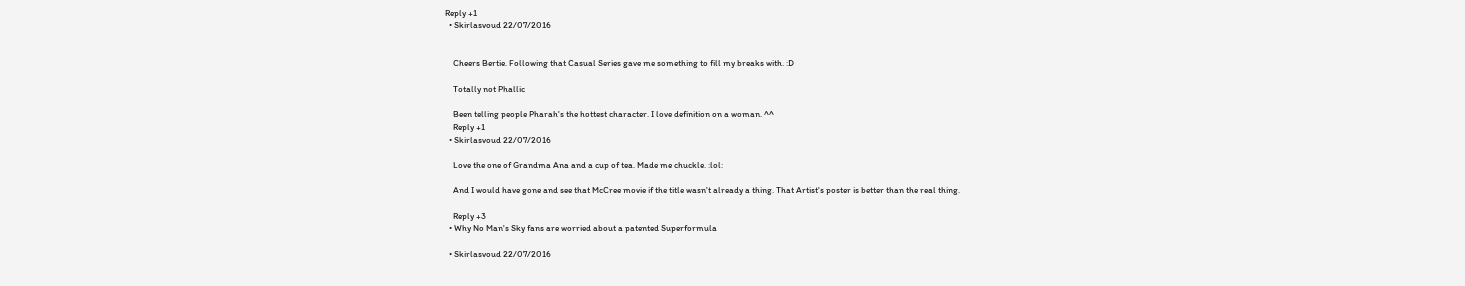Reply +1
  • Skirlasvoud 22/07/2016


    Cheers Bertie. Following that Casual Series gave me something to fill my breaks with. :D

    Totally not Phallic

    Been telling people Pharah's the hottest character. I love definition on a woman. ^^
    Reply +1
  • Skirlasvoud 22/07/2016

    Love the one of Grandma Ana and a cup of tea. Made me chuckle. :lol:

    And I would have gone and see that McCree movie if the title wasn't already a thing. That Artist's poster is better than the real thing.

    Reply +3
  • Why No Man's Sky fans are worried about a patented Superformula

  • Skirlasvoud 22/07/2016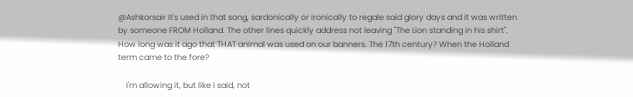@Ashkorsair It's used in that song, sardonically or ironically to regale said glory days and it was written by someone FROM Holland. The other lines quickly address not leaving "The Lion standing in his shirt". How long was it ago that THAT animal was used on our banners. The 17th century? When the Holland term came to the fore?

    I'm allowing it, but like I said, not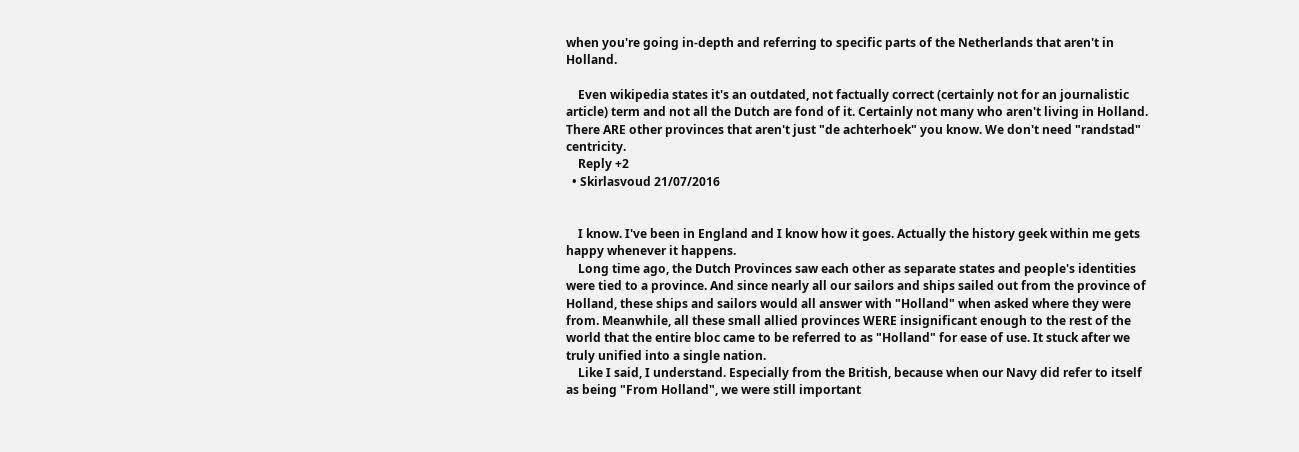when you're going in-depth and referring to specific parts of the Netherlands that aren't in Holland.

    Even wikipedia states it's an outdated, not factually correct (certainly not for an journalistic article) term and not all the Dutch are fond of it. Certainly not many who aren't living in Holland. There ARE other provinces that aren't just "de achterhoek" you know. We don't need "randstad" centricity.
    Reply +2
  • Skirlasvoud 21/07/2016


    I know. I've been in England and I know how it goes. Actually the history geek within me gets happy whenever it happens.
    Long time ago, the Dutch Provinces saw each other as separate states and people's identities were tied to a province. And since nearly all our sailors and ships sailed out from the province of Holland, these ships and sailors would all answer with "Holland" when asked where they were from. Meanwhile, all these small allied provinces WERE insignificant enough to the rest of the world that the entire bloc came to be referred to as "Holland" for ease of use. It stuck after we truly unified into a single nation.
    Like I said, I understand. Especially from the British, because when our Navy did refer to itself as being "From Holland", we were still important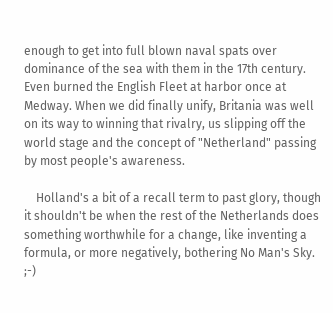enough to get into full blown naval spats over dominance of the sea with them in the 17th century. Even burned the English Fleet at harbor once at Medway. When we did finally unify, Britania was well on its way to winning that rivalry, us slipping off the world stage and the concept of "Netherland" passing by most people's awareness.

    Holland's a bit of a recall term to past glory, though it shouldn't be when the rest of the Netherlands does something worthwhile for a change, like inventing a formula, or more negatively, bothering No Man's Sky. ;-)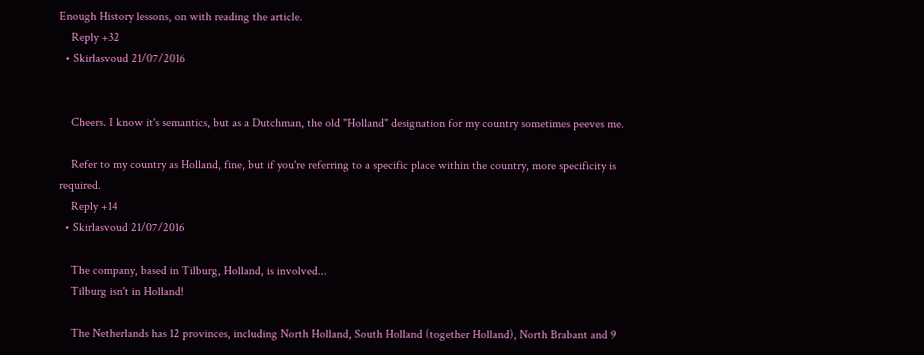Enough History lessons, on with reading the article.
    Reply +32
  • Skirlasvoud 21/07/2016


    Cheers. I know it's semantics, but as a Dutchman, the old "Holland" designation for my country sometimes peeves me.

    Refer to my country as Holland, fine, but if you're referring to a specific place within the country, more specificity is required.
    Reply +14
  • Skirlasvoud 21/07/2016

    The company, based in Tilburg, Holland, is involved...
    Tilburg isn't in Holland!

    The Netherlands has 12 provinces, including North Holland, South Holland (together Holland), North Brabant and 9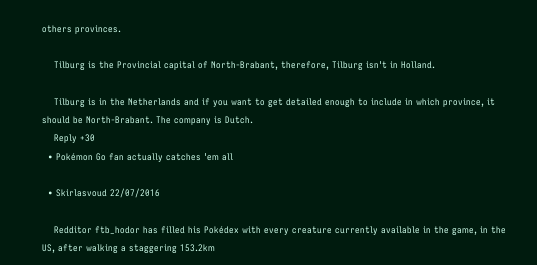others provinces.

    Tilburg is the Provincial capital of North-Brabant, therefore, Tilburg isn't in Holland.

    Tilburg is in the Netherlands and if you want to get detailed enough to include in which province, it should be North-Brabant. The company is Dutch.
    Reply +30
  • Pokémon Go fan actually catches 'em all

  • Skirlasvoud 22/07/2016

    Redditor ftb_hodor has filled his Pokédex with every creature currently available in the game, in the US, after walking a staggering 153.2km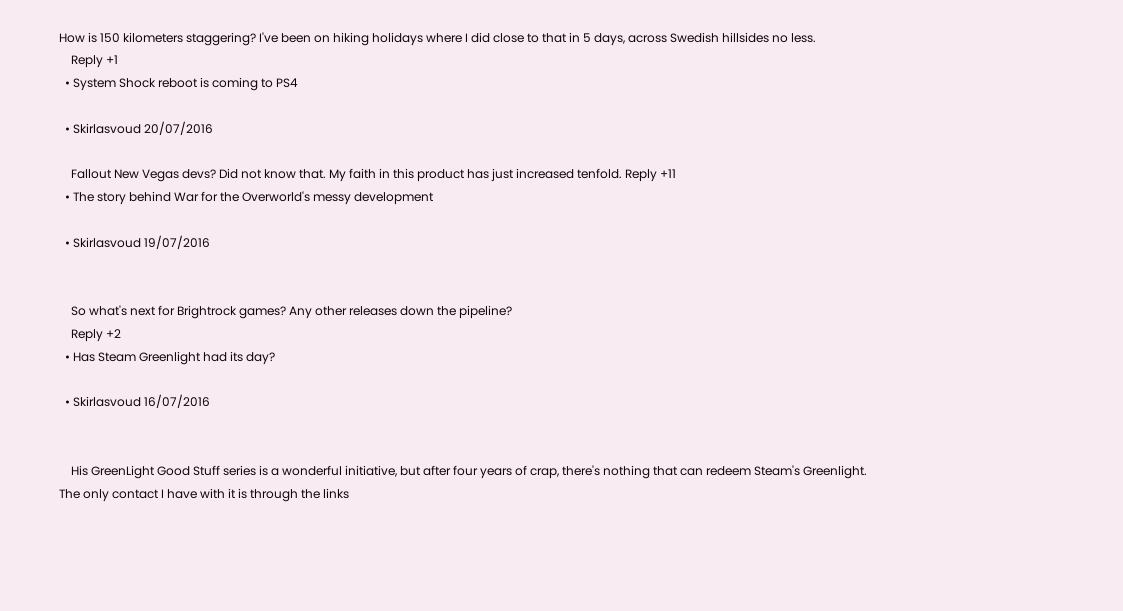How is 150 kilometers staggering? I've been on hiking holidays where I did close to that in 5 days, across Swedish hillsides no less.
    Reply +1
  • System Shock reboot is coming to PS4

  • Skirlasvoud 20/07/2016

    Fallout New Vegas devs? Did not know that. My faith in this product has just increased tenfold. Reply +11
  • The story behind War for the Overworld's messy development

  • Skirlasvoud 19/07/2016


    So what's next for Brightrock games? Any other releases down the pipeline?
    Reply +2
  • Has Steam Greenlight had its day?

  • Skirlasvoud 16/07/2016


    His GreenLight Good Stuff series is a wonderful initiative, but after four years of crap, there's nothing that can redeem Steam's Greenlight. The only contact I have with it is through the links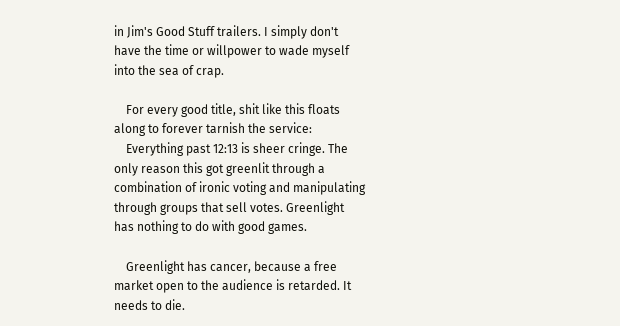in Jim's Good Stuff trailers. I simply don't have the time or willpower to wade myself into the sea of crap.

    For every good title, shit like this floats along to forever tarnish the service:
    Everything past 12:13 is sheer cringe. The only reason this got greenlit through a combination of ironic voting and manipulating through groups that sell votes. Greenlight has nothing to do with good games.

    Greenlight has cancer, because a free market open to the audience is retarded. It needs to die.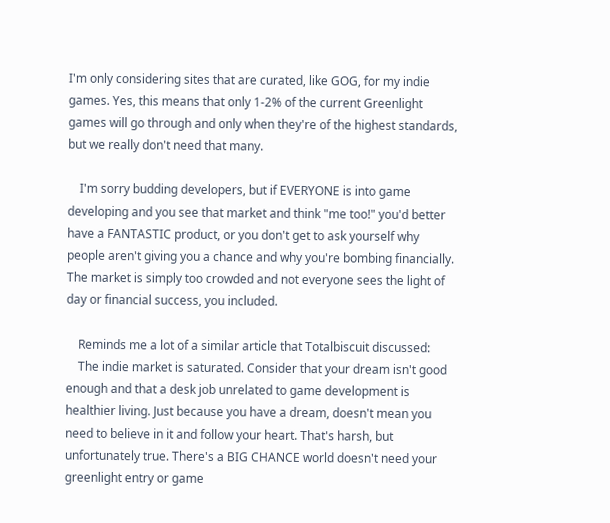I'm only considering sites that are curated, like GOG, for my indie games. Yes, this means that only 1-2% of the current Greenlight games will go through and only when they're of the highest standards, but we really don't need that many.

    I'm sorry budding developers, but if EVERYONE is into game developing and you see that market and think "me too!" you'd better have a FANTASTIC product, or you don't get to ask yourself why people aren't giving you a chance and why you're bombing financially. The market is simply too crowded and not everyone sees the light of day or financial success, you included.

    Reminds me a lot of a similar article that Totalbiscuit discussed:
    The indie market is saturated. Consider that your dream isn't good enough and that a desk job unrelated to game development is healthier living. Just because you have a dream, doesn't mean you need to believe in it and follow your heart. That's harsh, but unfortunately true. There's a BIG CHANCE world doesn't need your greenlight entry or game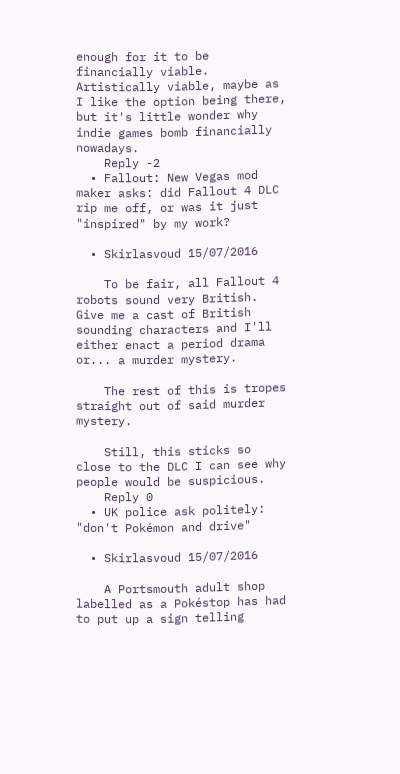enough for it to be financially viable. Artistically viable, maybe as I like the option being there, but it's little wonder why indie games bomb financially nowadays.
    Reply -2
  • Fallout: New Vegas mod maker asks: did Fallout 4 DLC rip me off, or was it just "inspired" by my work?

  • Skirlasvoud 15/07/2016

    To be fair, all Fallout 4 robots sound very British. Give me a cast of British sounding characters and I'll either enact a period drama or... a murder mystery.

    The rest of this is tropes straight out of said murder mystery.

    Still, this sticks so close to the DLC I can see why people would be suspicious.
    Reply 0
  • UK police ask politely: "don't Pokémon and drive"

  • Skirlasvoud 15/07/2016

    A Portsmouth adult shop labelled as a Pokéstop has had to put up a sign telling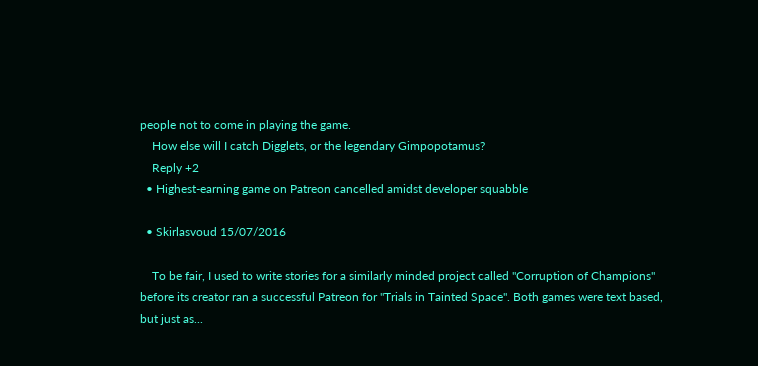people not to come in playing the game.
    How else will I catch Digglets, or the legendary Gimpopotamus?
    Reply +2
  • Highest-earning game on Patreon cancelled amidst developer squabble

  • Skirlasvoud 15/07/2016

    To be fair, I used to write stories for a similarly minded project called "Corruption of Champions" before its creator ran a successful Patreon for "Trials in Tainted Space". Both games were text based, but just as...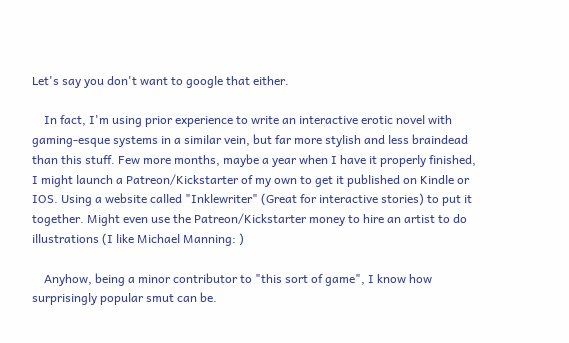Let's say you don't want to google that either.

    In fact, I'm using prior experience to write an interactive erotic novel with gaming-esque systems in a similar vein, but far more stylish and less braindead than this stuff. Few more months, maybe a year when I have it properly finished, I might launch a Patreon/Kickstarter of my own to get it published on Kindle or IOS. Using a website called "Inklewriter" (Great for interactive stories) to put it together. Might even use the Patreon/Kickstarter money to hire an artist to do illustrations (I like Michael Manning: )

    Anyhow, being a minor contributor to "this sort of game", I know how surprisingly popular smut can be.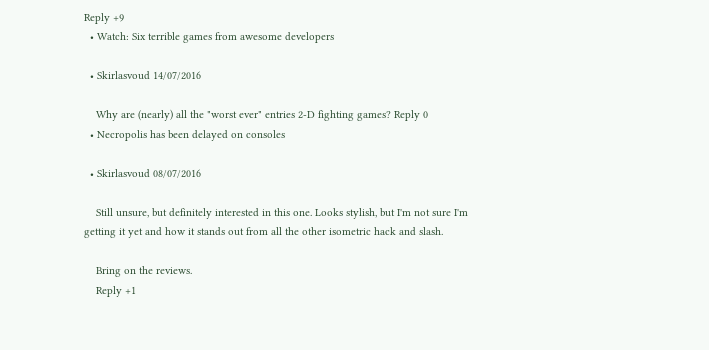Reply +9
  • Watch: Six terrible games from awesome developers

  • Skirlasvoud 14/07/2016

    Why are (nearly) all the "worst ever" entries 2-D fighting games? Reply 0
  • Necropolis has been delayed on consoles

  • Skirlasvoud 08/07/2016

    Still unsure, but definitely interested in this one. Looks stylish, but I'm not sure I'm getting it yet and how it stands out from all the other isometric hack and slash.

    Bring on the reviews.
    Reply +1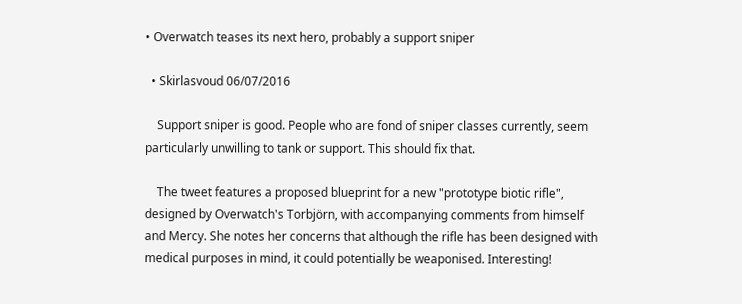• Overwatch teases its next hero, probably a support sniper

  • Skirlasvoud 06/07/2016

    Support sniper is good. People who are fond of sniper classes currently, seem particularly unwilling to tank or support. This should fix that.

    The tweet features a proposed blueprint for a new "prototype biotic rifle", designed by Overwatch's Torbjörn, with accompanying comments from himself and Mercy. She notes her concerns that although the rifle has been designed with medical purposes in mind, it could potentially be weaponised. Interesting!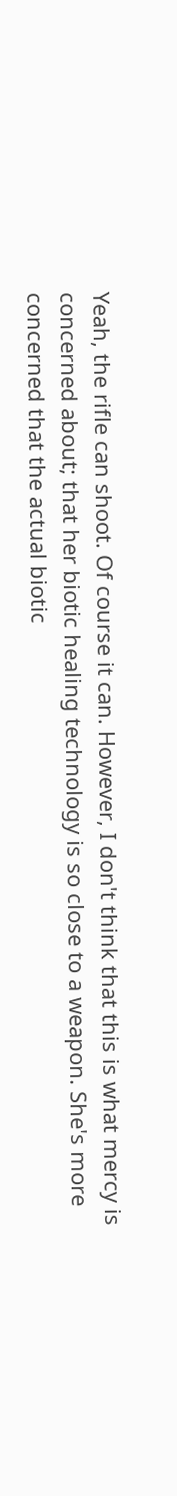Yeah, the rifle can shoot. Of course it can. However, I don't think that this is what mercy is concerned about; that her biotic healing technology is so close to a weapon. She's more concerned that the actual biotic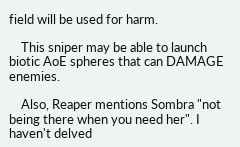field will be used for harm.

    This sniper may be able to launch biotic AoE spheres that can DAMAGE enemies.

    Also, Reaper mentions Sombra "not being there when you need her". I haven't delved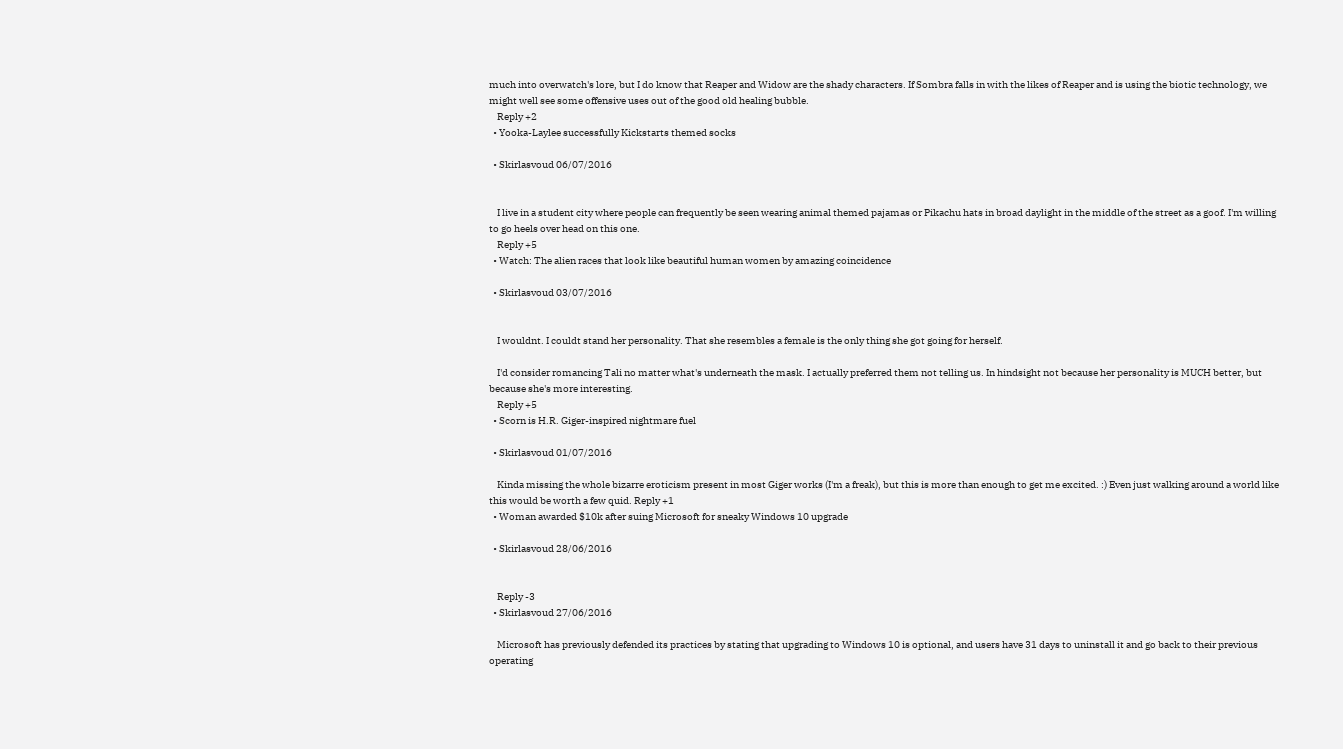much into overwatch's lore, but I do know that Reaper and Widow are the shady characters. If Sombra falls in with the likes of Reaper and is using the biotic technology, we might well see some offensive uses out of the good old healing bubble.
    Reply +2
  • Yooka-Laylee successfully Kickstarts themed socks

  • Skirlasvoud 06/07/2016


    I live in a student city where people can frequently be seen wearing animal themed pajamas or Pikachu hats in broad daylight in the middle of the street as a goof. I'm willing to go heels over head on this one.
    Reply +5
  • Watch: The alien races that look like beautiful human women by amazing coincidence

  • Skirlasvoud 03/07/2016


    I wouldnt. I couldt stand her personality. That she resembles a female is the only thing she got going for herself.

    I'd consider romancing Tali no matter what's underneath the mask. I actually preferred them not telling us. In hindsight not because her personality is MUCH better, but because she's more interesting.
    Reply +5
  • Scorn is H.R. Giger-inspired nightmare fuel

  • Skirlasvoud 01/07/2016

    Kinda missing the whole bizarre eroticism present in most Giger works (I'm a freak), but this is more than enough to get me excited. :) Even just walking around a world like this would be worth a few quid. Reply +1
  • Woman awarded $10k after suing Microsoft for sneaky Windows 10 upgrade

  • Skirlasvoud 28/06/2016


    Reply -3
  • Skirlasvoud 27/06/2016

    Microsoft has previously defended its practices by stating that upgrading to Windows 10 is optional, and users have 31 days to uninstall it and go back to their previous operating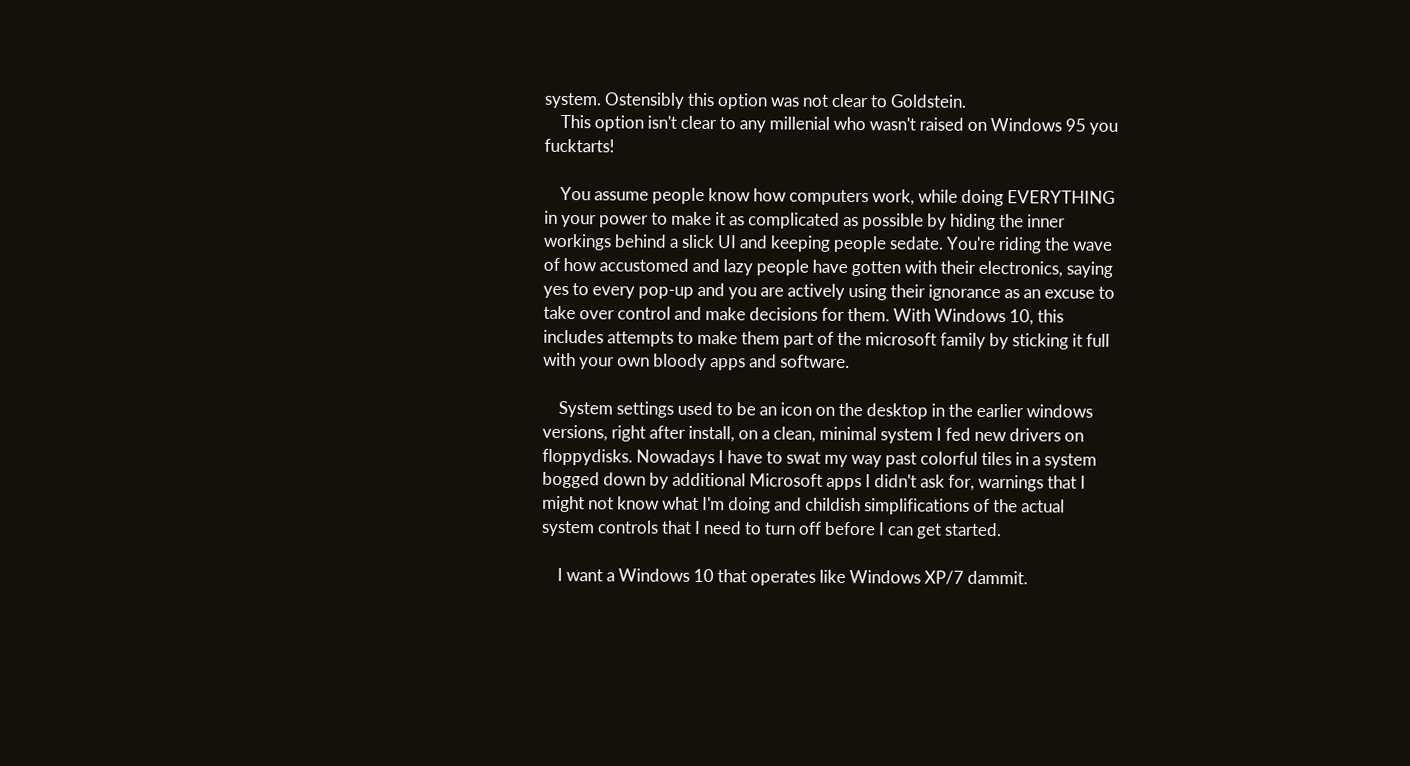system. Ostensibly this option was not clear to Goldstein.
    This option isn't clear to any millenial who wasn't raised on Windows 95 you fucktarts!

    You assume people know how computers work, while doing EVERYTHING in your power to make it as complicated as possible by hiding the inner workings behind a slick UI and keeping people sedate. You're riding the wave of how accustomed and lazy people have gotten with their electronics, saying yes to every pop-up and you are actively using their ignorance as an excuse to take over control and make decisions for them. With Windows 10, this includes attempts to make them part of the microsoft family by sticking it full with your own bloody apps and software.

    System settings used to be an icon on the desktop in the earlier windows versions, right after install, on a clean, minimal system I fed new drivers on floppydisks. Nowadays I have to swat my way past colorful tiles in a system bogged down by additional Microsoft apps I didn't ask for, warnings that I might not know what I'm doing and childish simplifications of the actual system controls that I need to turn off before I can get started.

    I want a Windows 10 that operates like Windows XP/7 dammit.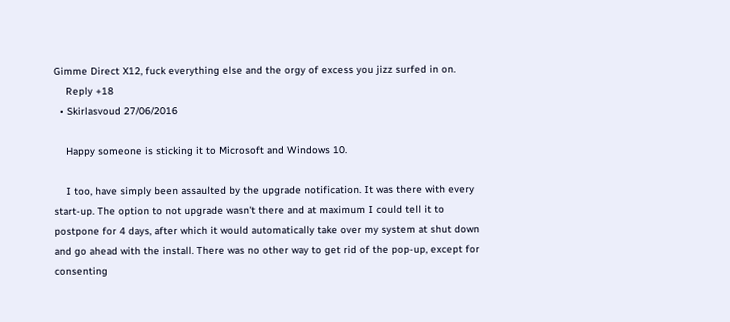Gimme Direct X12, fuck everything else and the orgy of excess you jizz surfed in on.
    Reply +18
  • Skirlasvoud 27/06/2016

    Happy someone is sticking it to Microsoft and Windows 10.

    I too, have simply been assaulted by the upgrade notification. It was there with every start-up. The option to not upgrade wasn't there and at maximum I could tell it to postpone for 4 days, after which it would automatically take over my system at shut down and go ahead with the install. There was no other way to get rid of the pop-up, except for consenting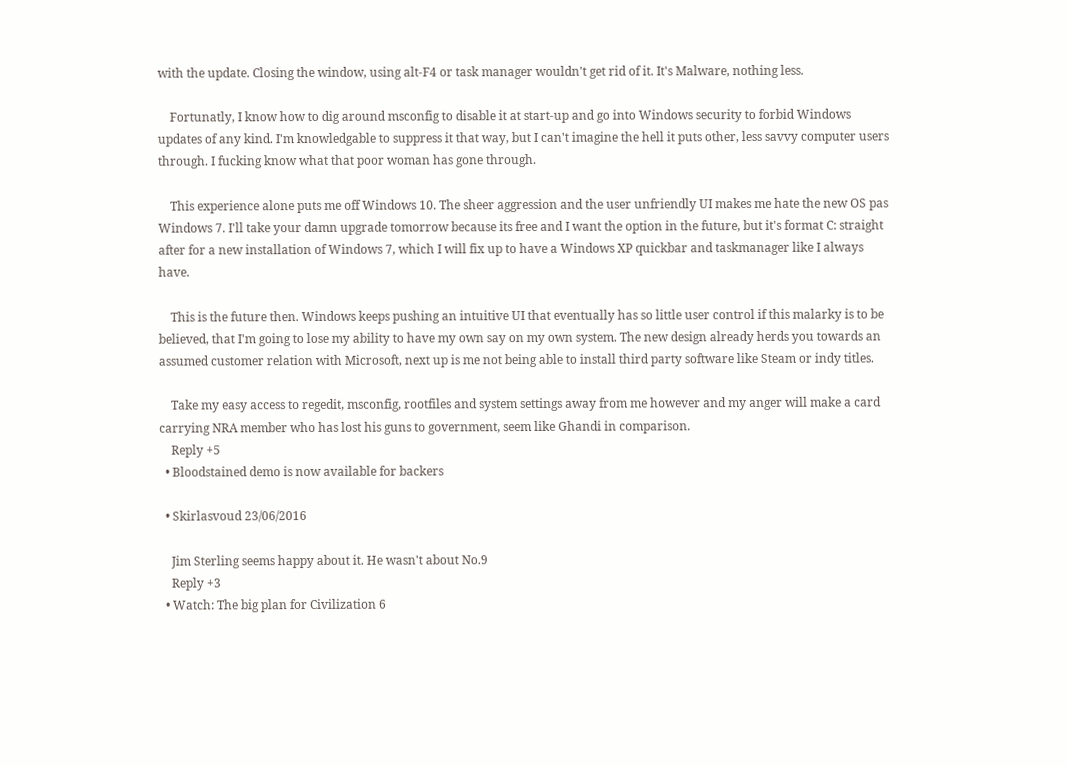with the update. Closing the window, using alt-F4 or task manager wouldn't get rid of it. It's Malware, nothing less.

    Fortunatly, I know how to dig around msconfig to disable it at start-up and go into Windows security to forbid Windows updates of any kind. I'm knowledgable to suppress it that way, but I can't imagine the hell it puts other, less savvy computer users through. I fucking know what that poor woman has gone through.

    This experience alone puts me off Windows 10. The sheer aggression and the user unfriendly UI makes me hate the new OS pas Windows 7. I'll take your damn upgrade tomorrow because its free and I want the option in the future, but it's format C: straight after for a new installation of Windows 7, which I will fix up to have a Windows XP quickbar and taskmanager like I always have.

    This is the future then. Windows keeps pushing an intuitive UI that eventually has so little user control if this malarky is to be believed, that I'm going to lose my ability to have my own say on my own system. The new design already herds you towards an assumed customer relation with Microsoft, next up is me not being able to install third party software like Steam or indy titles.

    Take my easy access to regedit, msconfig, rootfiles and system settings away from me however and my anger will make a card carrying NRA member who has lost his guns to government, seem like Ghandi in comparison.
    Reply +5
  • Bloodstained demo is now available for backers

  • Skirlasvoud 23/06/2016

    Jim Sterling seems happy about it. He wasn't about No.9
    Reply +3
  • Watch: The big plan for Civilization 6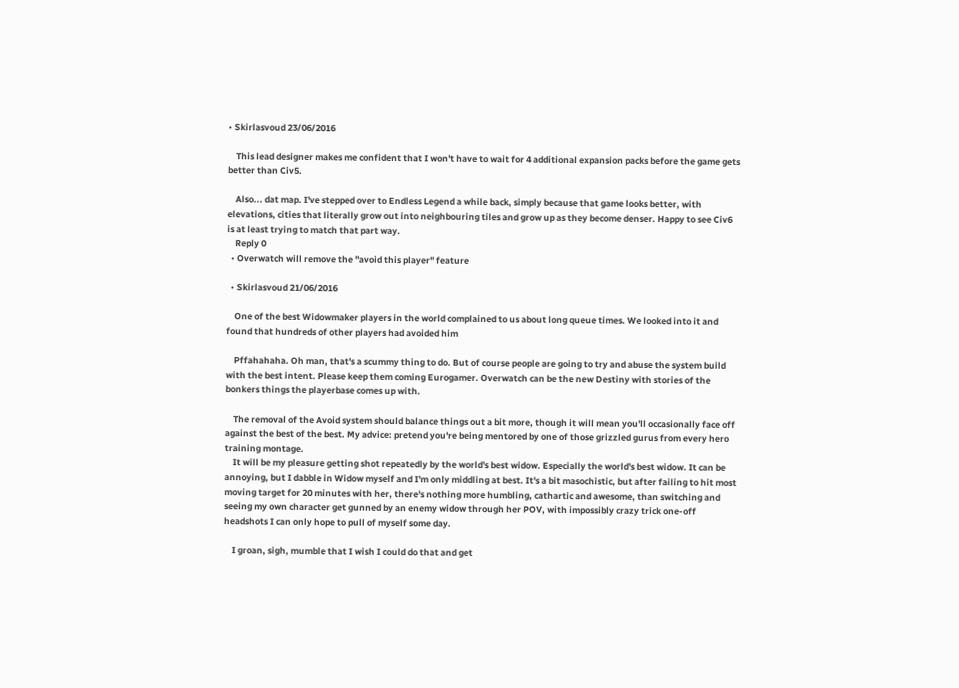• Skirlasvoud 23/06/2016

    This lead designer makes me confident that I won't have to wait for 4 additional expansion packs before the game gets better than Civ5.

    Also... dat map. I've stepped over to Endless Legend a while back, simply because that game looks better, with elevations, cities that literally grow out into neighbouring tiles and grow up as they become denser. Happy to see Civ6 is at least trying to match that part way.
    Reply 0
  • Overwatch will remove the "avoid this player" feature

  • Skirlasvoud 21/06/2016

    One of the best Widowmaker players in the world complained to us about long queue times. We looked into it and found that hundreds of other players had avoided him

    Pffahahaha. Oh man, that's a scummy thing to do. But of course people are going to try and abuse the system build with the best intent. Please keep them coming Eurogamer. Overwatch can be the new Destiny with stories of the bonkers things the playerbase comes up with.

    The removal of the Avoid system should balance things out a bit more, though it will mean you'll occasionally face off against the best of the best. My advice: pretend you're being mentored by one of those grizzled gurus from every hero training montage.
    It will be my pleasure getting shot repeatedly by the world's best widow. Especially the world's best widow. It can be annoying, but I dabble in Widow myself and I'm only middling at best. It's a bit masochistic, but after failing to hit most moving target for 20 minutes with her, there's nothing more humbling, cathartic and awesome, than switching and seeing my own character get gunned by an enemy widow through her POV, with impossibly crazy trick one-off headshots I can only hope to pull of myself some day.

    I groan, sigh, mumble that I wish I could do that and get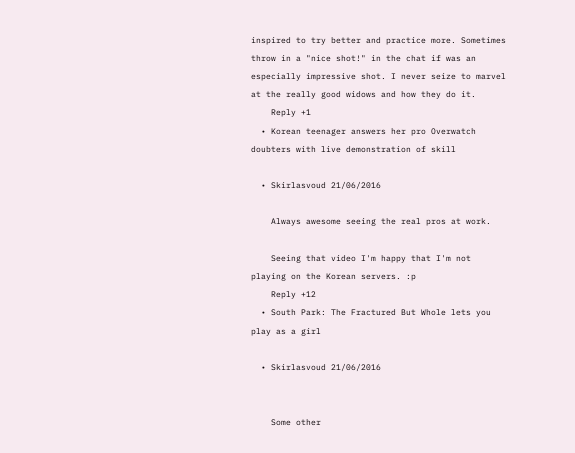inspired to try better and practice more. Sometimes throw in a "nice shot!" in the chat if was an especially impressive shot. I never seize to marvel at the really good widows and how they do it.
    Reply +1
  • Korean teenager answers her pro Overwatch doubters with live demonstration of skill

  • Skirlasvoud 21/06/2016

    Always awesome seeing the real pros at work.

    Seeing that video I'm happy that I'm not playing on the Korean servers. :p
    Reply +12
  • South Park: The Fractured But Whole lets you play as a girl

  • Skirlasvoud 21/06/2016


    Some other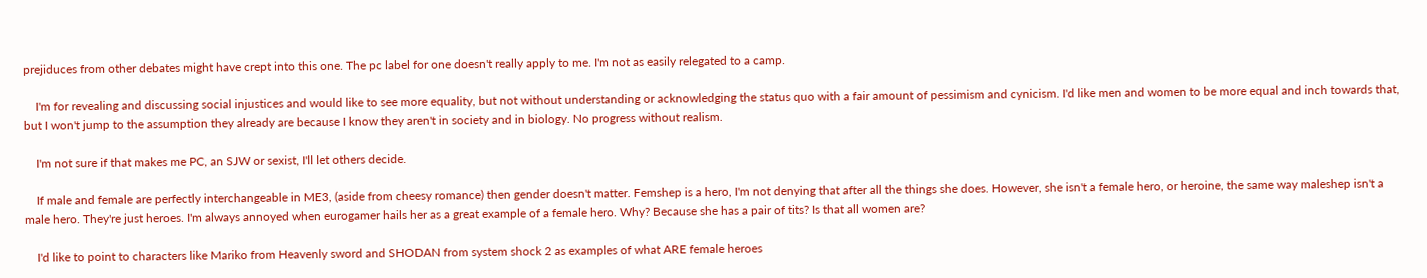prejiduces from other debates might have crept into this one. The pc label for one doesn't really apply to me. I'm not as easily relegated to a camp.

    I'm for revealing and discussing social injustices and would like to see more equality, but not without understanding or acknowledging the status quo with a fair amount of pessimism and cynicism. I'd like men and women to be more equal and inch towards that, but I won't jump to the assumption they already are because I know they aren't in society and in biology. No progress without realism.

    I'm not sure if that makes me PC, an SJW or sexist, I'll let others decide.

    If male and female are perfectly interchangeable in ME3, (aside from cheesy romance) then gender doesn't matter. Femshep is a hero, I'm not denying that after all the things she does. However, she isn't a female hero, or heroine, the same way maleshep isn't a male hero. They're just heroes. I'm always annoyed when eurogamer hails her as a great example of a female hero. Why? Because she has a pair of tits? Is that all women are?

    I'd like to point to characters like Mariko from Heavenly sword and SHODAN from system shock 2 as examples of what ARE female heroes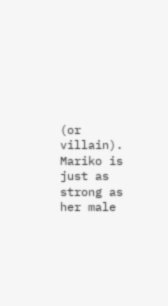(or villain). Mariko is just as strong as her male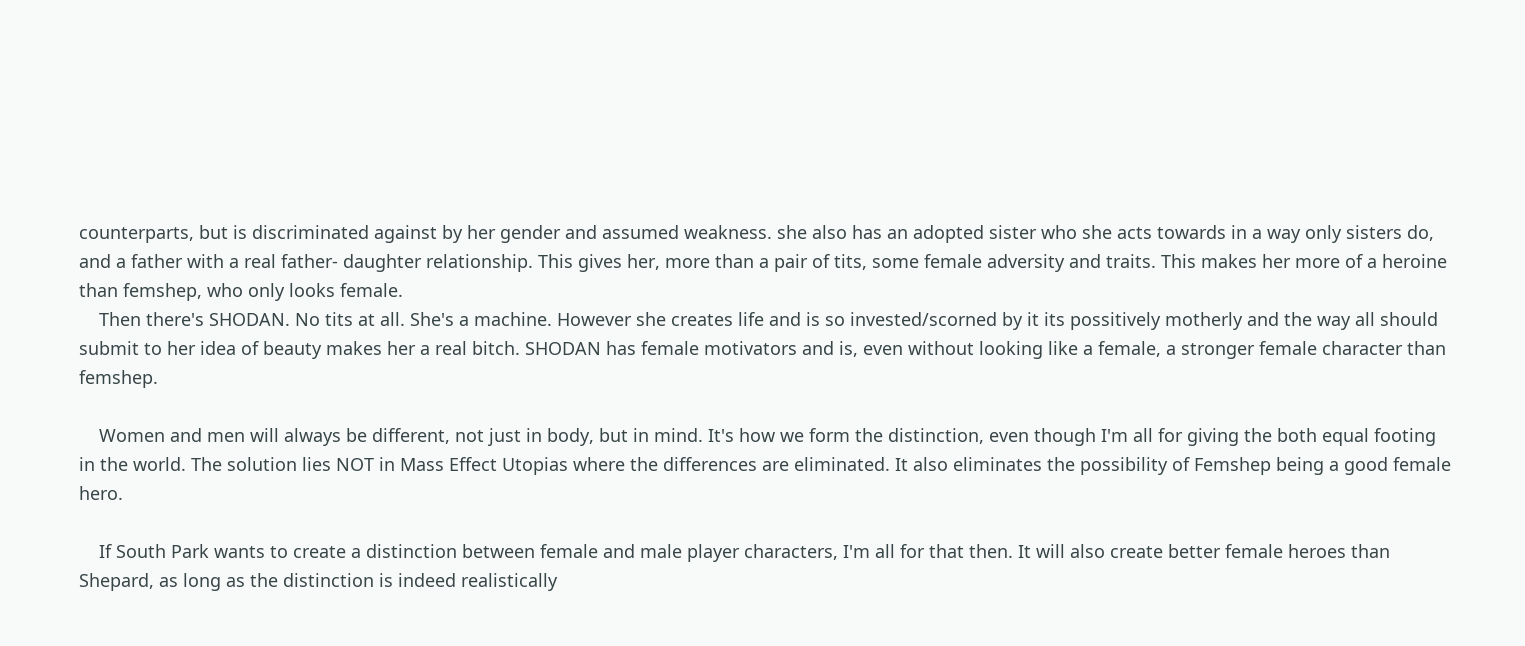counterparts, but is discriminated against by her gender and assumed weakness. she also has an adopted sister who she acts towards in a way only sisters do, and a father with a real father- daughter relationship. This gives her, more than a pair of tits, some female adversity and traits. This makes her more of a heroine than femshep, who only looks female.
    Then there's SHODAN. No tits at all. She's a machine. However she creates life and is so invested/scorned by it its possitively motherly and the way all should submit to her idea of beauty makes her a real bitch. SHODAN has female motivators and is, even without looking like a female, a stronger female character than femshep.

    Women and men will always be different, not just in body, but in mind. It's how we form the distinction, even though I'm all for giving the both equal footing in the world. The solution lies NOT in Mass Effect Utopias where the differences are eliminated. It also eliminates the possibility of Femshep being a good female hero.

    If South Park wants to create a distinction between female and male player characters, I'm all for that then. It will also create better female heroes than Shepard, as long as the distinction is indeed realistically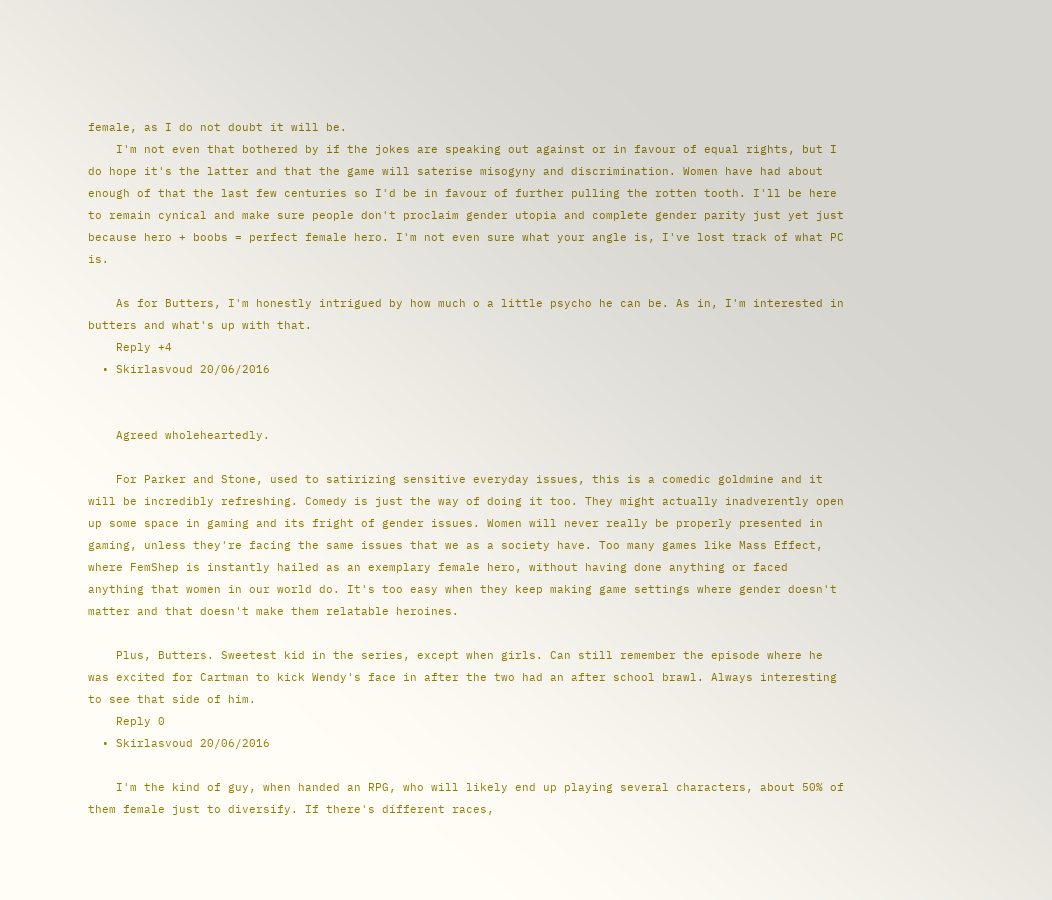female, as I do not doubt it will be.
    I'm not even that bothered by if the jokes are speaking out against or in favour of equal rights, but I do hope it's the latter and that the game will saterise misogyny and discrimination. Women have had about enough of that the last few centuries so I'd be in favour of further pulling the rotten tooth. I'll be here to remain cynical and make sure people don't proclaim gender utopia and complete gender parity just yet just because hero + boobs = perfect female hero. I'm not even sure what your angle is, I've lost track of what PC is.

    As for Butters, I'm honestly intrigued by how much o a little psycho he can be. As in, I'm interested in butters and what's up with that.
    Reply +4
  • Skirlasvoud 20/06/2016


    Agreed wholeheartedly.

    For Parker and Stone, used to satirizing sensitive everyday issues, this is a comedic goldmine and it will be incredibly refreshing. Comedy is just the way of doing it too. They might actually inadverently open up some space in gaming and its fright of gender issues. Women will never really be properly presented in gaming, unless they're facing the same issues that we as a society have. Too many games like Mass Effect, where FemShep is instantly hailed as an exemplary female hero, without having done anything or faced anything that women in our world do. It's too easy when they keep making game settings where gender doesn't matter and that doesn't make them relatable heroines.

    Plus, Butters. Sweetest kid in the series, except when girls. Can still remember the episode where he was excited for Cartman to kick Wendy's face in after the two had an after school brawl. Always interesting to see that side of him.
    Reply 0
  • Skirlasvoud 20/06/2016

    I'm the kind of guy, when handed an RPG, who will likely end up playing several characters, about 50% of them female just to diversify. If there's different races,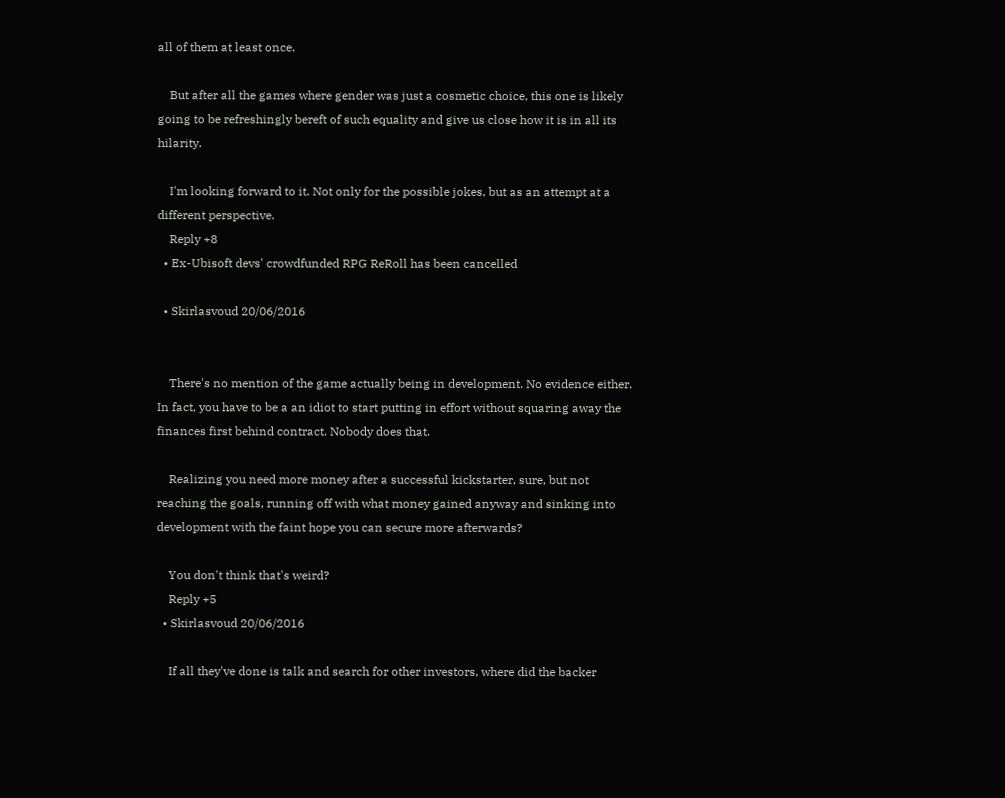all of them at least once.

    But after all the games where gender was just a cosmetic choice, this one is likely going to be refreshingly bereft of such equality and give us close how it is in all its hilarity.

    I'm looking forward to it. Not only for the possible jokes, but as an attempt at a different perspective.
    Reply +8
  • Ex-Ubisoft devs' crowdfunded RPG ReRoll has been cancelled

  • Skirlasvoud 20/06/2016


    There's no mention of the game actually being in development. No evidence either. In fact, you have to be a an idiot to start putting in effort without squaring away the finances first behind contract. Nobody does that.

    Realizing you need more money after a successful kickstarter, sure, but not reaching the goals, running off with what money gained anyway and sinking into development with the faint hope you can secure more afterwards?

    You don't think that's weird?
    Reply +5
  • Skirlasvoud 20/06/2016

    If all they've done is talk and search for other investors, where did the backer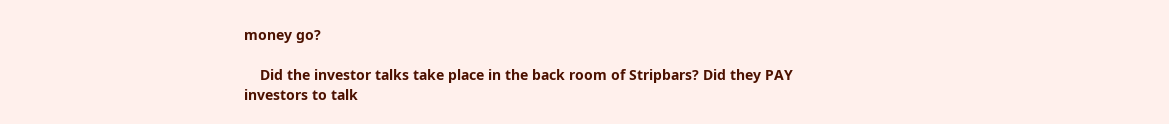money go?

    Did the investor talks take place in the back room of Stripbars? Did they PAY investors to talk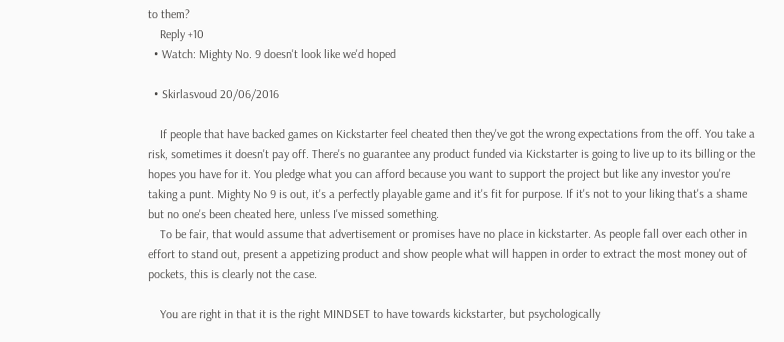to them?
    Reply +10
  • Watch: Mighty No. 9 doesn't look like we'd hoped

  • Skirlasvoud 20/06/2016

    If people that have backed games on Kickstarter feel cheated then they've got the wrong expectations from the off. You take a risk, sometimes it doesn't pay off. There's no guarantee any product funded via Kickstarter is going to live up to its billing or the hopes you have for it. You pledge what you can afford because you want to support the project but like any investor you're taking a punt. Mighty No 9 is out, it's a perfectly playable game and it's fit for purpose. If it's not to your liking that's a shame but no one's been cheated here, unless I've missed something.
    To be fair, that would assume that advertisement or promises have no place in kickstarter. As people fall over each other in effort to stand out, present a appetizing product and show people what will happen in order to extract the most money out of pockets, this is clearly not the case.

    You are right in that it is the right MINDSET to have towards kickstarter, but psychologically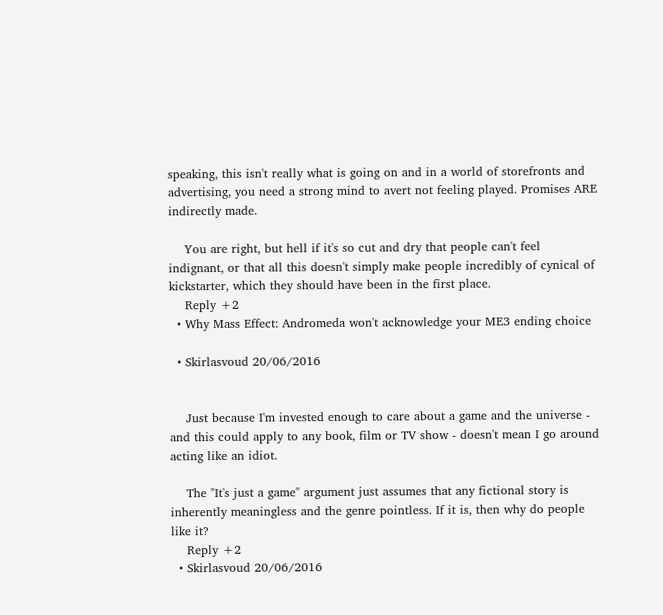speaking, this isn't really what is going on and in a world of storefronts and advertising, you need a strong mind to avert not feeling played. Promises ARE indirectly made.

    You are right, but hell if it's so cut and dry that people can't feel indignant, or that all this doesn't simply make people incredibly of cynical of kickstarter, which they should have been in the first place.
    Reply +2
  • Why Mass Effect: Andromeda won't acknowledge your ME3 ending choice

  • Skirlasvoud 20/06/2016


    Just because I'm invested enough to care about a game and the universe - and this could apply to any book, film or TV show - doesn't mean I go around acting like an idiot.

    The "It's just a game" argument just assumes that any fictional story is inherently meaningless and the genre pointless. If it is, then why do people like it?
    Reply +2
  • Skirlasvoud 20/06/2016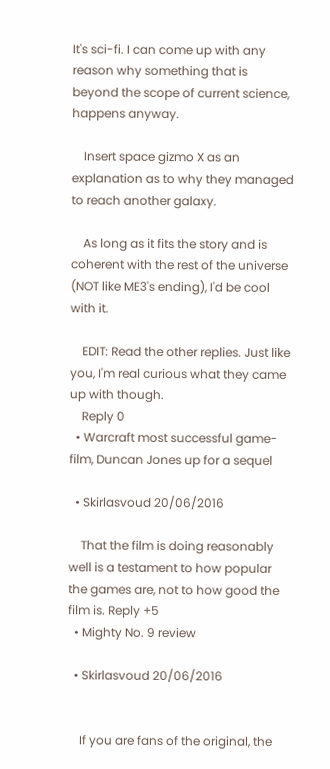It's sci-fi. I can come up with any reason why something that is beyond the scope of current science, happens anyway.

    Insert space gizmo X as an explanation as to why they managed to reach another galaxy.

    As long as it fits the story and is coherent with the rest of the universe (NOT like ME3's ending), I'd be cool with it.

    EDIT: Read the other replies. Just like you, I'm real curious what they came up with though.
    Reply 0
  • Warcraft most successful game-film, Duncan Jones up for a sequel

  • Skirlasvoud 20/06/2016

    That the film is doing reasonably well is a testament to how popular the games are, not to how good the film is. Reply +5
  • Mighty No. 9 review

  • Skirlasvoud 20/06/2016


    If you are fans of the original, the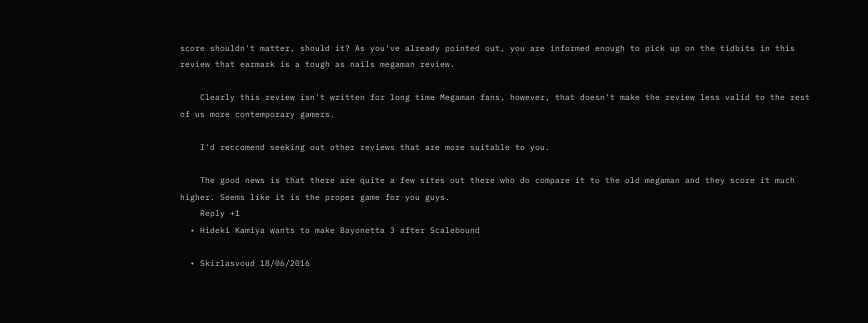score shouldn't matter, should it? As you've already pointed out, you are informed enough to pick up on the tidbits in this review that earmark is a tough as nails megaman review.

    Clearly this review isn't written for long time Megaman fans, however, that doesn't make the review less valid to the rest of us more contemporary gamers.

    I'd reccomend seeking out other reviews that are more suitable to you.

    The good news is that there are quite a few sites out there who do compare it to the old megaman and they score it much higher. Seems like it is the proper game for you guys.
    Reply +1
  • Hideki Kamiya wants to make Bayonetta 3 after Scalebound

  • Skirlasvoud 18/06/2016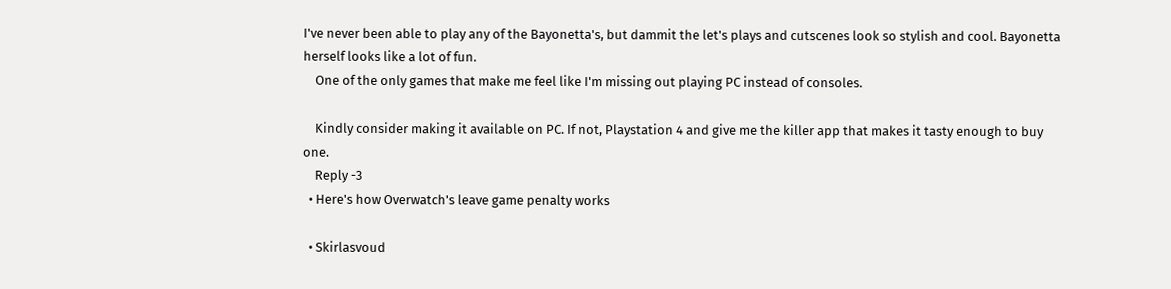I've never been able to play any of the Bayonetta's, but dammit the let's plays and cutscenes look so stylish and cool. Bayonetta herself looks like a lot of fun.
    One of the only games that make me feel like I'm missing out playing PC instead of consoles.

    Kindly consider making it available on PC. If not, Playstation 4 and give me the killer app that makes it tasty enough to buy one.
    Reply -3
  • Here's how Overwatch's leave game penalty works

  • Skirlasvoud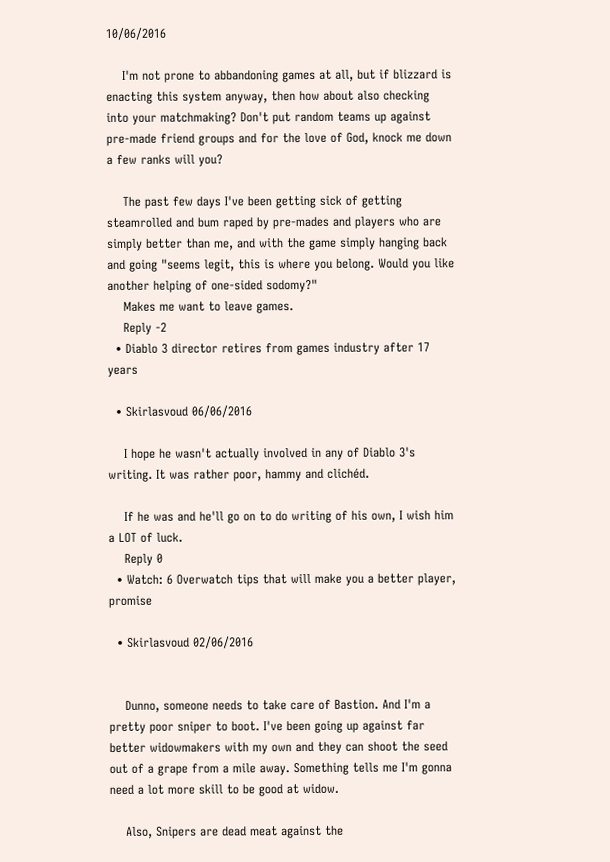10/06/2016

    I'm not prone to abbandoning games at all, but if blizzard is enacting this system anyway, then how about also checking into your matchmaking? Don't put random teams up against pre-made friend groups and for the love of God, knock me down a few ranks will you?

    The past few days I've been getting sick of getting steamrolled and bum raped by pre-mades and players who are simply better than me, and with the game simply hanging back and going "seems legit, this is where you belong. Would you like another helping of one-sided sodomy?"
    Makes me want to leave games.
    Reply -2
  • Diablo 3 director retires from games industry after 17 years

  • Skirlasvoud 06/06/2016

    I hope he wasn't actually involved in any of Diablo 3's writing. It was rather poor, hammy and clichéd.

    If he was and he'll go on to do writing of his own, I wish him a LOT of luck.
    Reply 0
  • Watch: 6 Overwatch tips that will make you a better player, promise

  • Skirlasvoud 02/06/2016


    Dunno, someone needs to take care of Bastion. And I'm a pretty poor sniper to boot. I've been going up against far better widowmakers with my own and they can shoot the seed out of a grape from a mile away. Something tells me I'm gonna need a lot more skill to be good at widow.

    Also, Snipers are dead meat against the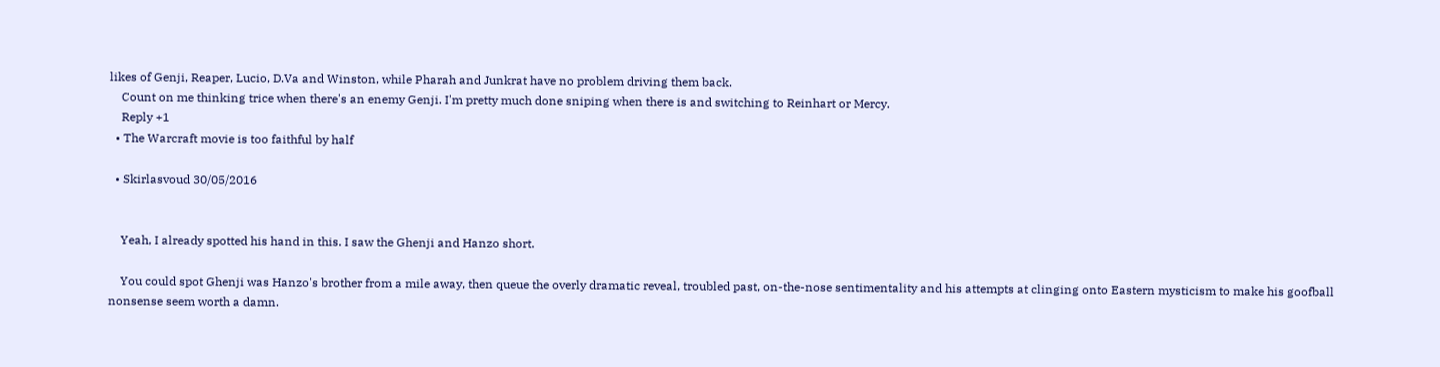likes of Genji, Reaper, Lucio, D.Va and Winston, while Pharah and Junkrat have no problem driving them back.
    Count on me thinking trice when there's an enemy Genji. I'm pretty much done sniping when there is and switching to Reinhart or Mercy.
    Reply +1
  • The Warcraft movie is too faithful by half

  • Skirlasvoud 30/05/2016


    Yeah, I already spotted his hand in this. I saw the Ghenji and Hanzo short.

    You could spot Ghenji was Hanzo's brother from a mile away, then queue the overly dramatic reveal, troubled past, on-the-nose sentimentality and his attempts at clinging onto Eastern mysticism to make his goofball nonsense seem worth a damn.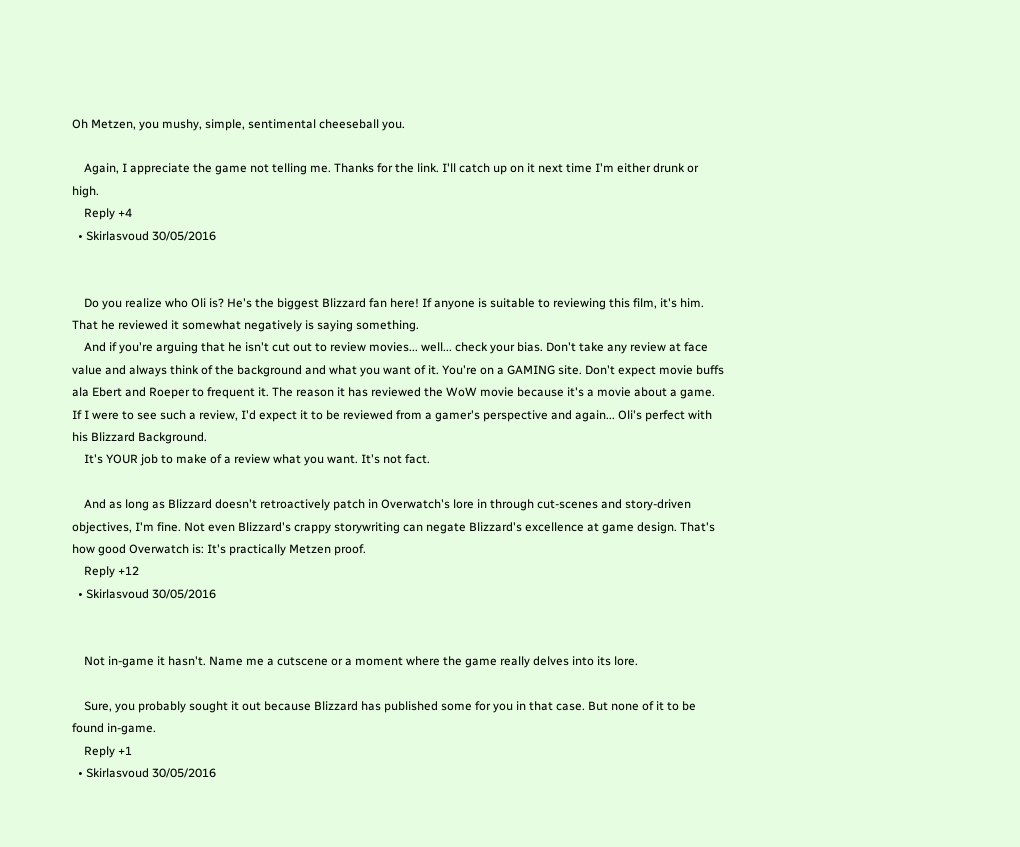Oh Metzen, you mushy, simple, sentimental cheeseball you.

    Again, I appreciate the game not telling me. Thanks for the link. I'll catch up on it next time I'm either drunk or high.
    Reply +4
  • Skirlasvoud 30/05/2016


    Do you realize who Oli is? He's the biggest Blizzard fan here! If anyone is suitable to reviewing this film, it's him. That he reviewed it somewhat negatively is saying something.
    And if you're arguing that he isn't cut out to review movies... well... check your bias. Don't take any review at face value and always think of the background and what you want of it. You're on a GAMING site. Don't expect movie buffs ala Ebert and Roeper to frequent it. The reason it has reviewed the WoW movie because it's a movie about a game. If I were to see such a review, I'd expect it to be reviewed from a gamer's perspective and again... Oli's perfect with his Blizzard Background.
    It's YOUR job to make of a review what you want. It's not fact.

    And as long as Blizzard doesn't retroactively patch in Overwatch's lore in through cut-scenes and story-driven objectives, I'm fine. Not even Blizzard's crappy storywriting can negate Blizzard's excellence at game design. That's how good Overwatch is: It's practically Metzen proof.
    Reply +12
  • Skirlasvoud 30/05/2016


    Not in-game it hasn't. Name me a cutscene or a moment where the game really delves into its lore.

    Sure, you probably sought it out because Blizzard has published some for you in that case. But none of it to be found in-game.
    Reply +1
  • Skirlasvoud 30/05/2016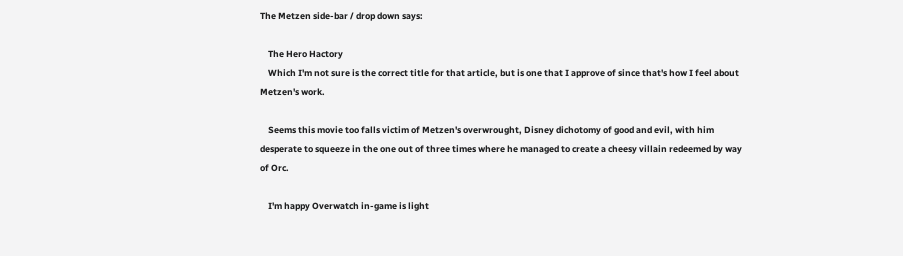The Metzen side-bar / drop down says:

    The Hero Hactory
    Which I'm not sure is the correct title for that article, but is one that I approve of since that's how I feel about Metzen's work.

    Seems this movie too falls victim of Metzen's overwrought, Disney dichotomy of good and evil, with him desperate to squeeze in the one out of three times where he managed to create a cheesy villain redeemed by way of Orc.

    I'm happy Overwatch in-game is light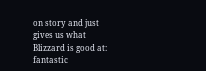on story and just gives us what Blizzard is good at: fantastic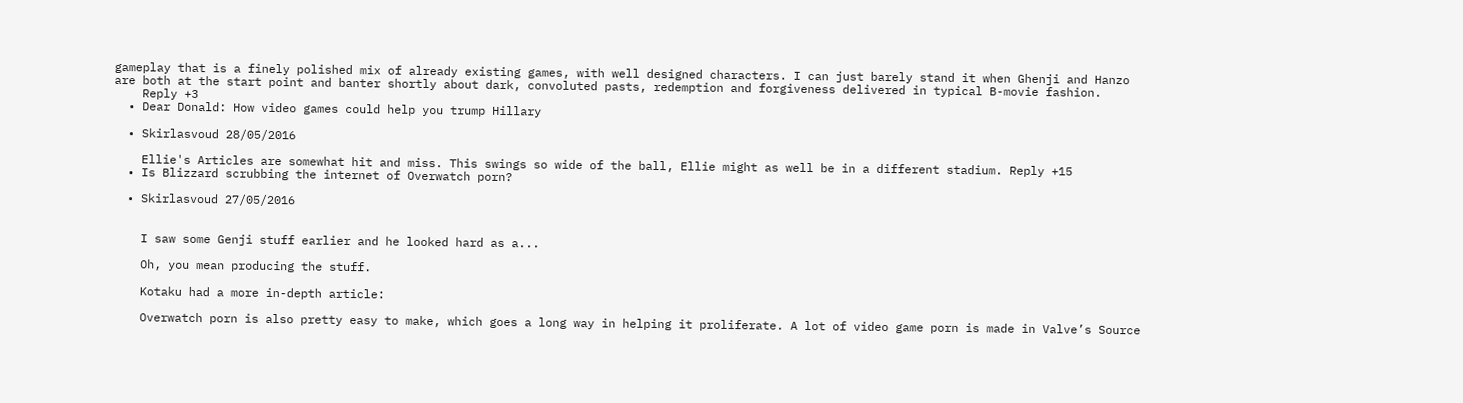gameplay that is a finely polished mix of already existing games, with well designed characters. I can just barely stand it when Ghenji and Hanzo are both at the start point and banter shortly about dark, convoluted pasts, redemption and forgiveness delivered in typical B-movie fashion.
    Reply +3
  • Dear Donald: How video games could help you trump Hillary

  • Skirlasvoud 28/05/2016

    Ellie's Articles are somewhat hit and miss. This swings so wide of the ball, Ellie might as well be in a different stadium. Reply +15
  • Is Blizzard scrubbing the internet of Overwatch porn?

  • Skirlasvoud 27/05/2016


    I saw some Genji stuff earlier and he looked hard as a...

    Oh, you mean producing the stuff.

    Kotaku had a more in-depth article:

    Overwatch porn is also pretty easy to make, which goes a long way in helping it proliferate. A lot of video game porn is made in Valve’s Source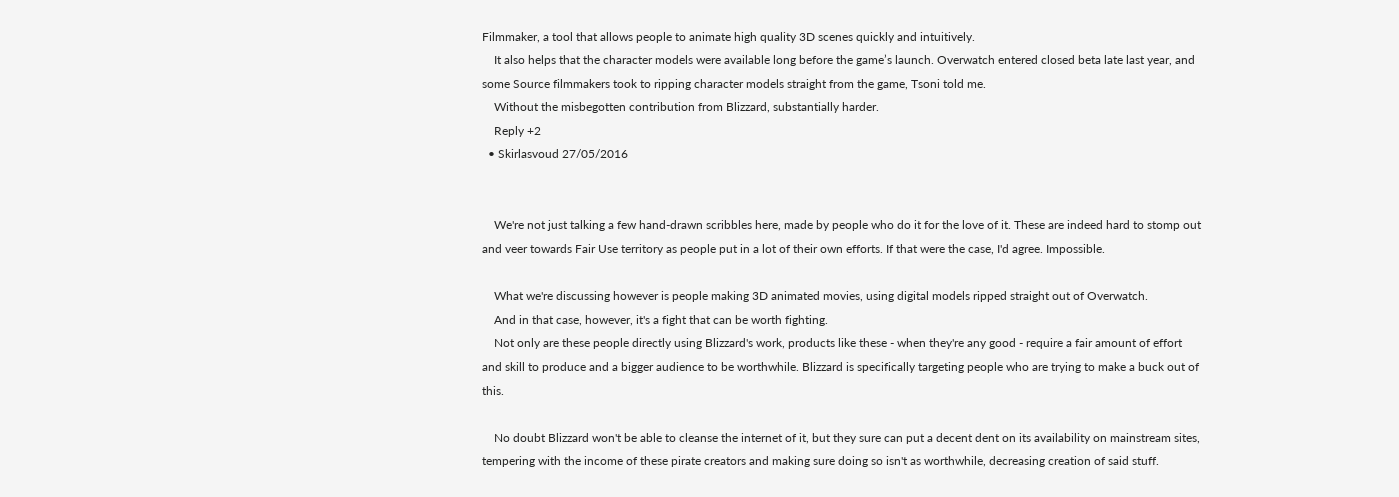Filmmaker, a tool that allows people to animate high quality 3D scenes quickly and intuitively.
    It also helps that the character models were available long before the game’s launch. Overwatch entered closed beta late last year, and some Source filmmakers took to ripping character models straight from the game, Tsoni told me.
    Without the misbegotten contribution from Blizzard, substantially harder.
    Reply +2
  • Skirlasvoud 27/05/2016


    We're not just talking a few hand-drawn scribbles here, made by people who do it for the love of it. These are indeed hard to stomp out and veer towards Fair Use territory as people put in a lot of their own efforts. If that were the case, I'd agree. Impossible.

    What we're discussing however is people making 3D animated movies, using digital models ripped straight out of Overwatch.
    And in that case, however, it's a fight that can be worth fighting.
    Not only are these people directly using Blizzard's work, products like these - when they're any good - require a fair amount of effort and skill to produce and a bigger audience to be worthwhile. Blizzard is specifically targeting people who are trying to make a buck out of this.

    No doubt Blizzard won't be able to cleanse the internet of it, but they sure can put a decent dent on its availability on mainstream sites, tempering with the income of these pirate creators and making sure doing so isn't as worthwhile, decreasing creation of said stuff.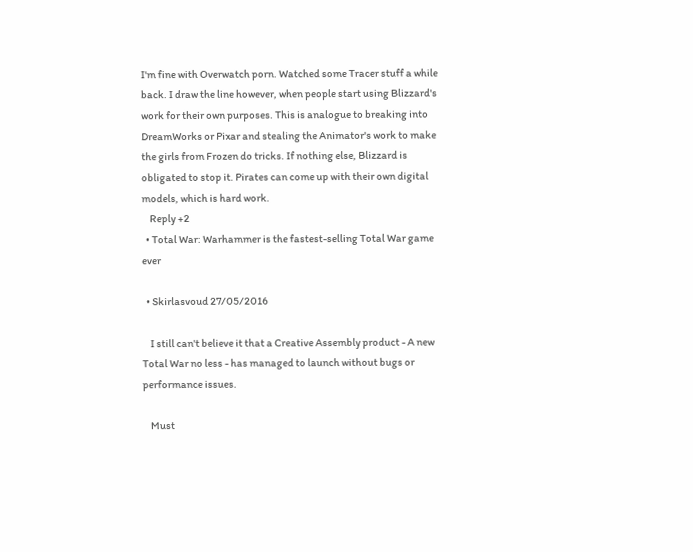I'm fine with Overwatch porn. Watched some Tracer stuff a while back. I draw the line however, when people start using Blizzard's work for their own purposes. This is analogue to breaking into DreamWorks or Pixar and stealing the Animator's work to make the girls from Frozen do tricks. If nothing else, Blizzard is obligated to stop it. Pirates can come up with their own digital models, which is hard work.
    Reply +2
  • Total War: Warhammer is the fastest-selling Total War game ever

  • Skirlasvoud 27/05/2016

    I still can't believe it that a Creative Assembly product - A new Total War no less - has managed to launch without bugs or performance issues.

    Must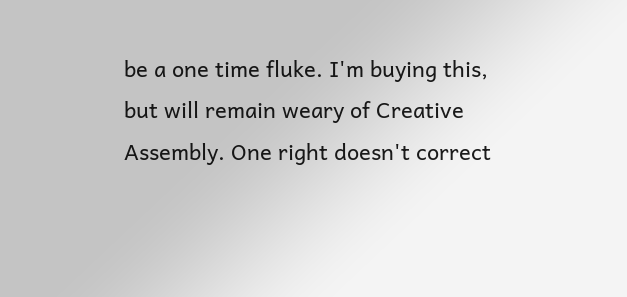be a one time fluke. I'm buying this, but will remain weary of Creative Assembly. One right doesn't correct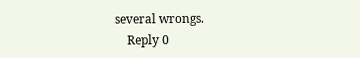several wrongs.
    Reply 0